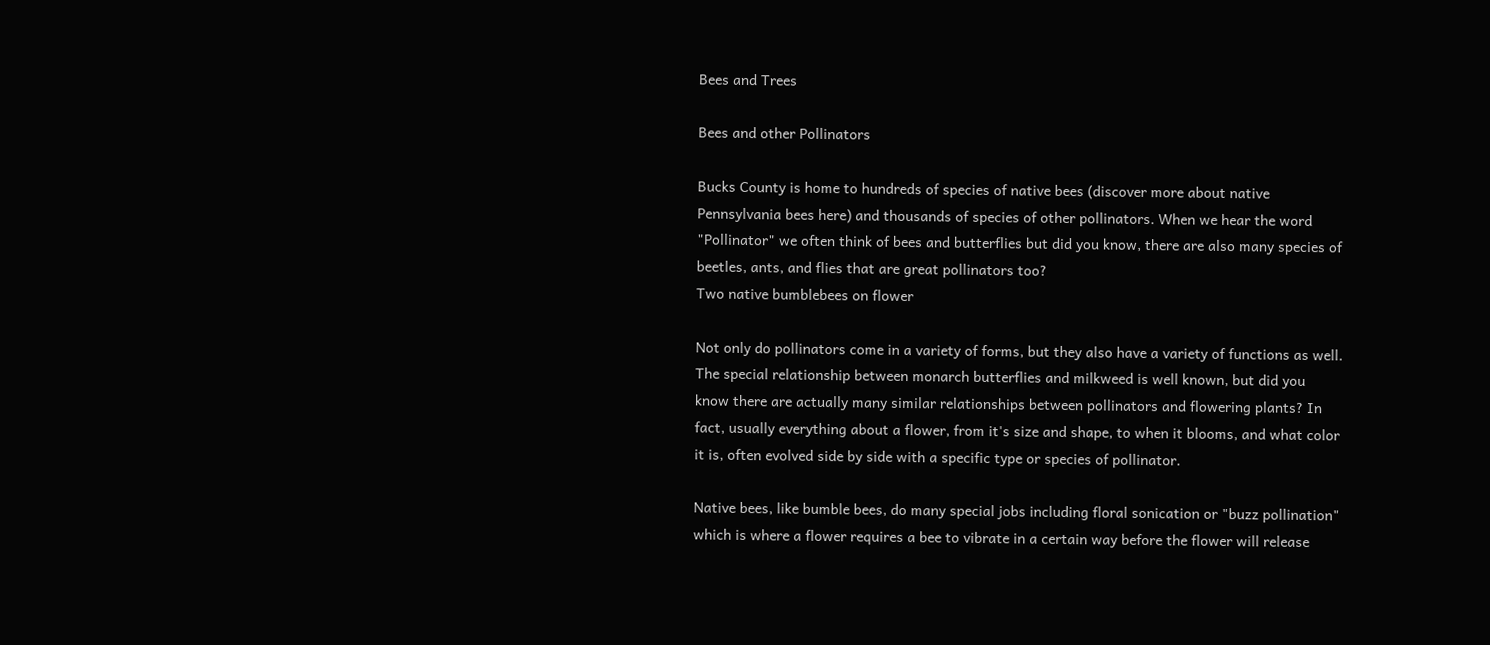Bees and Trees

Bees and other Pollinators

Bucks County is home to hundreds of species of native bees (discover more about native Pennsylvania bees here) and thousands of species of other pollinators. When we hear the word "Pollinator" we often think of bees and butterflies but did you know, there are also many species of beetles, ants, and flies that are great pollinators too?
Two native bumblebees on flower

Not only do pollinators come in a variety of forms, but they also have a variety of functions as well. The special relationship between monarch butterflies and milkweed is well known, but did you know there are actually many similar relationships between pollinators and flowering plants? In fact, usually everything about a flower, from it's size and shape, to when it blooms, and what color it is, often evolved side by side with a specific type or species of pollinator.

Native bees, like bumble bees, do many special jobs including floral sonication or "buzz pollination" which is where a flower requires a bee to vibrate in a certain way before the flower will release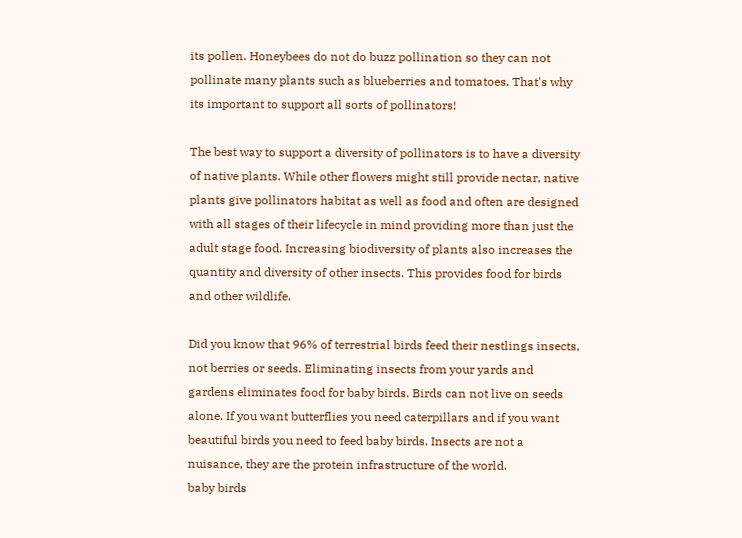its pollen. Honeybees do not do buzz pollination so they can not pollinate many plants such as blueberries and tomatoes. That's why its important to support all sorts of pollinators!

The best way to support a diversity of pollinators is to have a diversity of native plants. While other flowers might still provide nectar, native plants give pollinators habitat as well as food and often are designed with all stages of their lifecycle in mind providing more than just the adult stage food. Increasing biodiversity of plants also increases the quantity and diversity of other insects. This provides food for birds and other wildlife.

Did you know that 96% of terrestrial birds feed their nestlings insects, not berries or seeds. Eliminating insects from your yards and gardens eliminates food for baby birds. Birds can not live on seeds alone. If you want butterflies you need caterpillars and if you want beautiful birds you need to feed baby birds. Insects are not a nuisance, they are the protein infrastructure of the world.
baby birds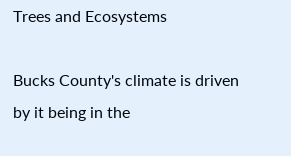Trees and Ecosystems

Bucks County's climate is driven by it being in the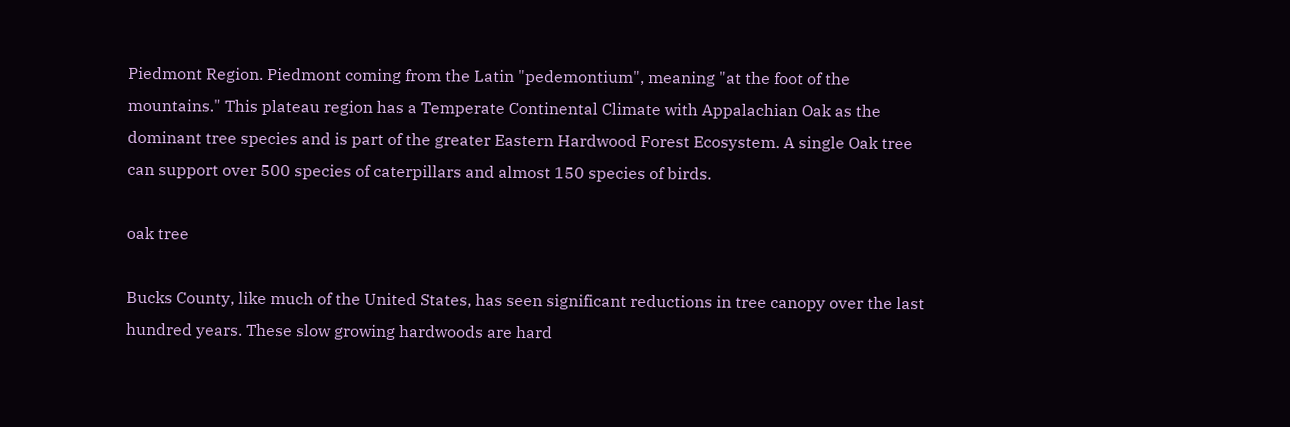Piedmont Region. Piedmont coming from the Latin "pedemontium", meaning "at the foot of the mountains." This plateau region has a Temperate Continental Climate with Appalachian Oak as the dominant tree species and is part of the greater Eastern Hardwood Forest Ecosystem. A single Oak tree can support over 500 species of caterpillars and almost 150 species of birds.

oak tree

Bucks County, like much of the United States, has seen significant reductions in tree canopy over the last hundred years. These slow growing hardwoods are hard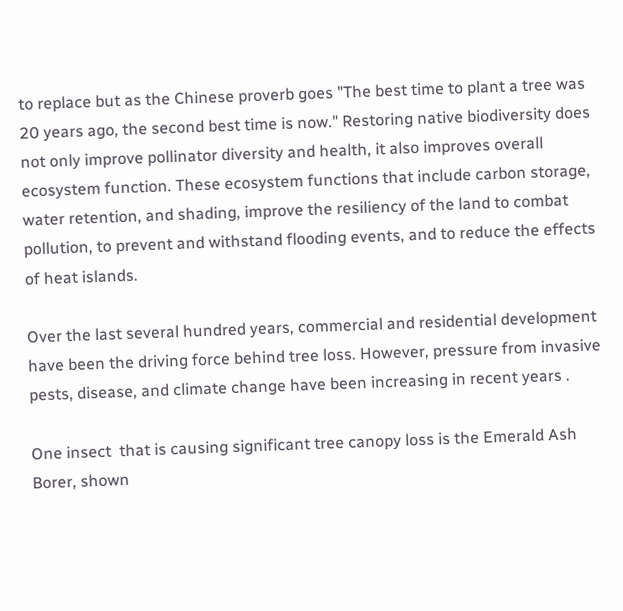to replace but as the Chinese proverb goes "The best time to plant a tree was 20 years ago, the second best time is now." Restoring native biodiversity does not only improve pollinator diversity and health, it also improves overall ecosystem function. These ecosystem functions that include carbon storage, water retention, and shading, improve the resiliency of the land to combat pollution, to prevent and withstand flooding events, and to reduce the effects of heat islands.

Over the last several hundred years, commercial and residential development have been the driving force behind tree loss. However, pressure from invasive pests, disease, and climate change have been increasing in recent years .

One insect  that is causing significant tree canopy loss is the Emerald Ash Borer, shown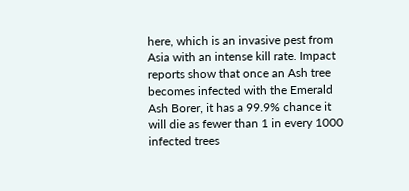here, which is an invasive pest from Asia with an intense kill rate. Impact reports show that once an Ash tree becomes infected with the Emerald Ash Borer, it has a 99.9% chance it will die as fewer than 1 in every 1000 infected trees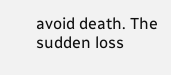avoid death. The sudden loss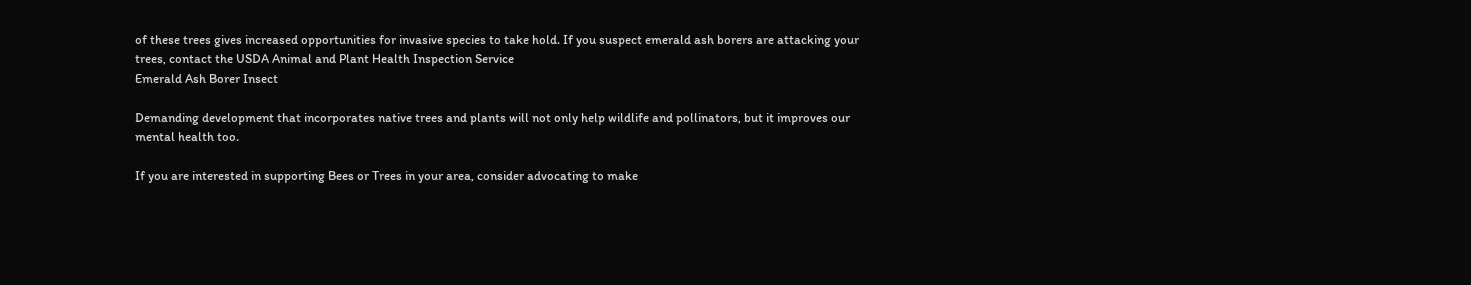of these trees gives increased opportunities for invasive species to take hold. If you suspect emerald ash borers are attacking your trees, contact the USDA Animal and Plant Health Inspection Service
Emerald Ash Borer Insect

Demanding development that incorporates native trees and plants will not only help wildlife and pollinators, but it improves our mental health too.

If you are interested in supporting Bees or Trees in your area, consider advocating to make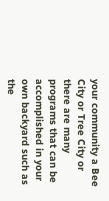your community a Bee City or Tree City or there are many programs that can be accomplished in your own backyard such as the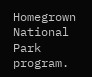Homegrown National Park program.